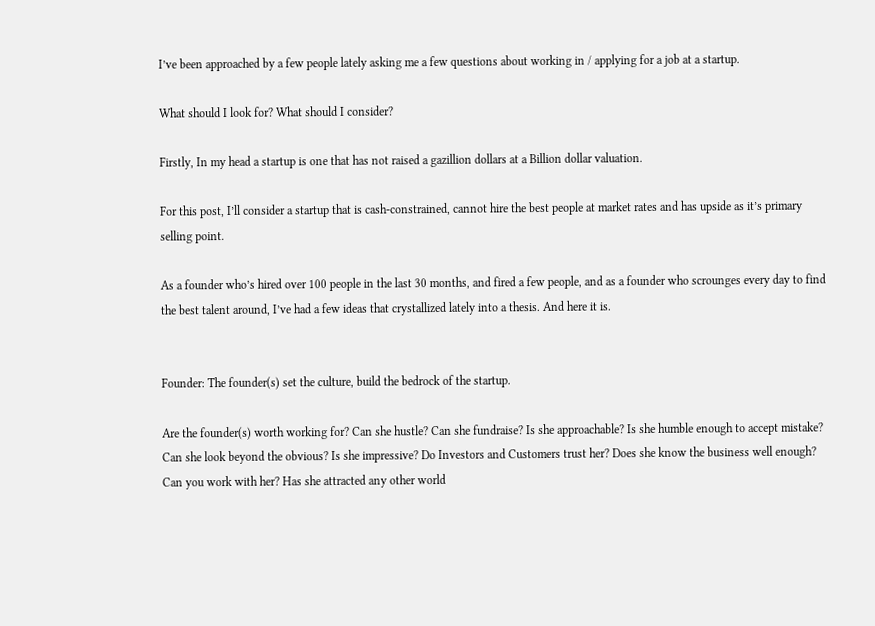I’ve been approached by a few people lately asking me a few questions about working in / applying for a job at a startup.

What should I look for? What should I consider?

Firstly, In my head a startup is one that has not raised a gazillion dollars at a Billion dollar valuation.

For this post, I’ll consider a startup that is cash-constrained, cannot hire the best people at market rates and has upside as it’s primary selling point.

As a founder who’s hired over 100 people in the last 30 months, and fired a few people, and as a founder who scrounges every day to find the best talent around, I’ve had a few ideas that crystallized lately into a thesis. And here it is.


Founder: The founder(s) set the culture, build the bedrock of the startup.

Are the founder(s) worth working for? Can she hustle? Can she fundraise? Is she approachable? Is she humble enough to accept mistake? Can she look beyond the obvious? Is she impressive? Do Investors and Customers trust her? Does she know the business well enough? Can you work with her? Has she attracted any other world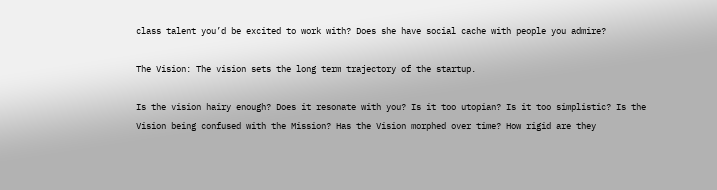class talent you’d be excited to work with? Does she have social cache with people you admire?

The Vision: The vision sets the long term trajectory of the startup.

Is the vision hairy enough? Does it resonate with you? Is it too utopian? Is it too simplistic? Is the Vision being confused with the Mission? Has the Vision morphed over time? How rigid are they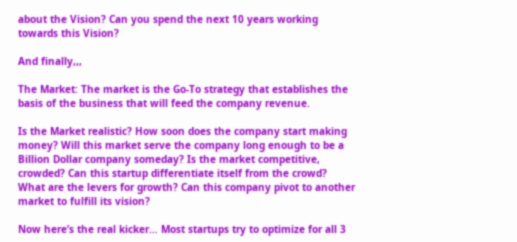about the Vision? Can you spend the next 10 years working towards this Vision?

And finally,,,

The Market: The market is the Go-To strategy that establishes the basis of the business that will feed the company revenue.

Is the Market realistic? How soon does the company start making money? Will this market serve the company long enough to be a Billion Dollar company someday? Is the market competitive, crowded? Can this startup differentiate itself from the crowd? What are the levers for growth? Can this company pivot to another market to fulfill its vision?

Now here’s the real kicker… Most startups try to optimize for all 3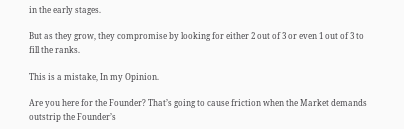in the early stages.

But as they grow, they compromise by looking for either 2 out of 3 or even 1 out of 3 to fill the ranks.

This is a mistake, In my Opinion.

Are you here for the Founder? That’s going to cause friction when the Market demands outstrip the Founder’s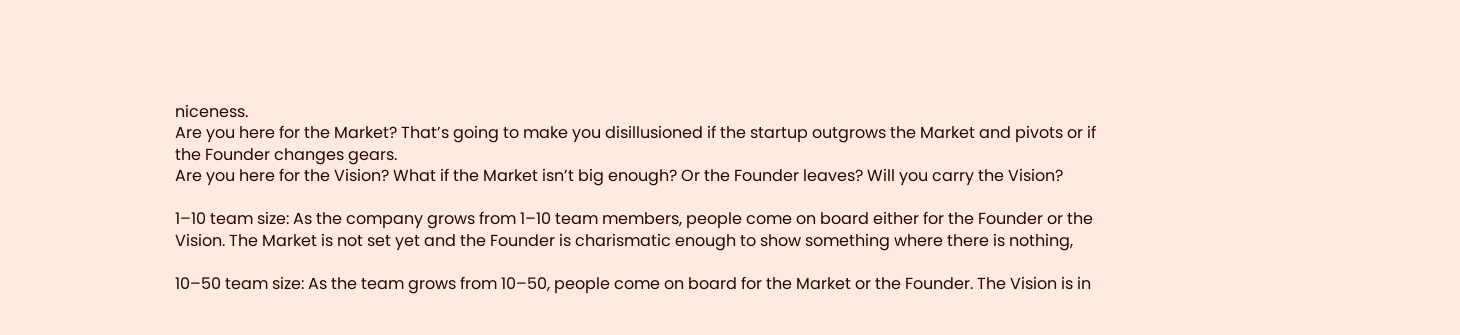niceness.
Are you here for the Market? That’s going to make you disillusioned if the startup outgrows the Market and pivots or if the Founder changes gears.
Are you here for the Vision? What if the Market isn’t big enough? Or the Founder leaves? Will you carry the Vision?

1–10 team size: As the company grows from 1–10 team members, people come on board either for the Founder or the Vision. The Market is not set yet and the Founder is charismatic enough to show something where there is nothing,

10–50 team size: As the team grows from 10–50, people come on board for the Market or the Founder. The Vision is in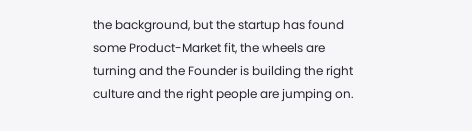the background, but the startup has found some Product-Market fit, the wheels are turning and the Founder is building the right culture and the right people are jumping on.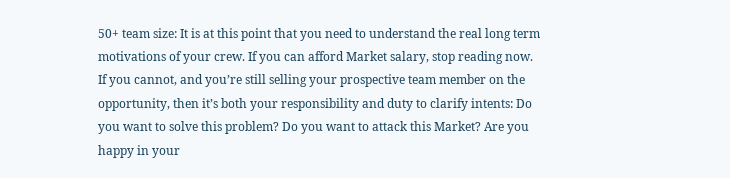50+ team size: It is at this point that you need to understand the real long term motivations of your crew. If you can afford Market salary, stop reading now. If you cannot, and you’re still selling your prospective team member on the opportunity, then it’s both your responsibility and duty to clarify intents: Do you want to solve this problem? Do you want to attack this Market? Are you happy in your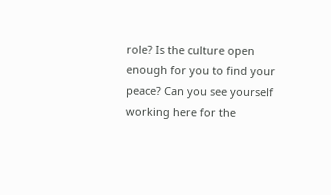role? Is the culture open enough for you to find your peace? Can you see yourself working here for the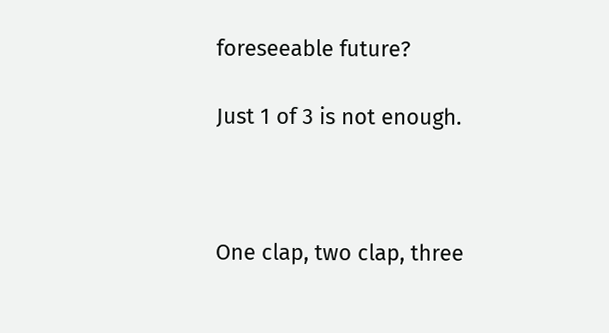foreseeable future?

Just 1 of 3 is not enough.



One clap, two clap, three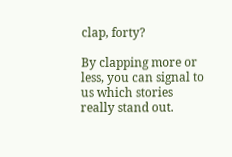clap, forty?

By clapping more or less, you can signal to us which stories really stand out.